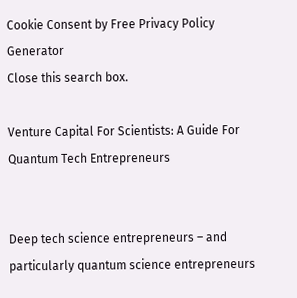Cookie Consent by Free Privacy Policy Generator
Close this search box.

Venture Capital For Scientists: A Guide For Quantum Tech Entrepreneurs


Deep tech science entrepreneurs – and particularly quantum science entrepreneurs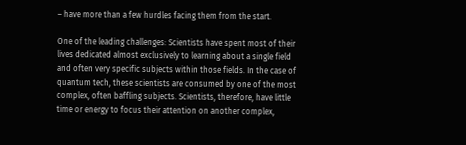– have more than a few hurdles facing them from the start.

One of the leading challenges: Scientists have spent most of their lives dedicated almost exclusively to learning about a single field and often very specific subjects within those fields. In the case of quantum tech, these scientists are consumed by one of the most complex, often baffling subjects. Scientists, therefore, have little time or energy to focus their attention on another complex,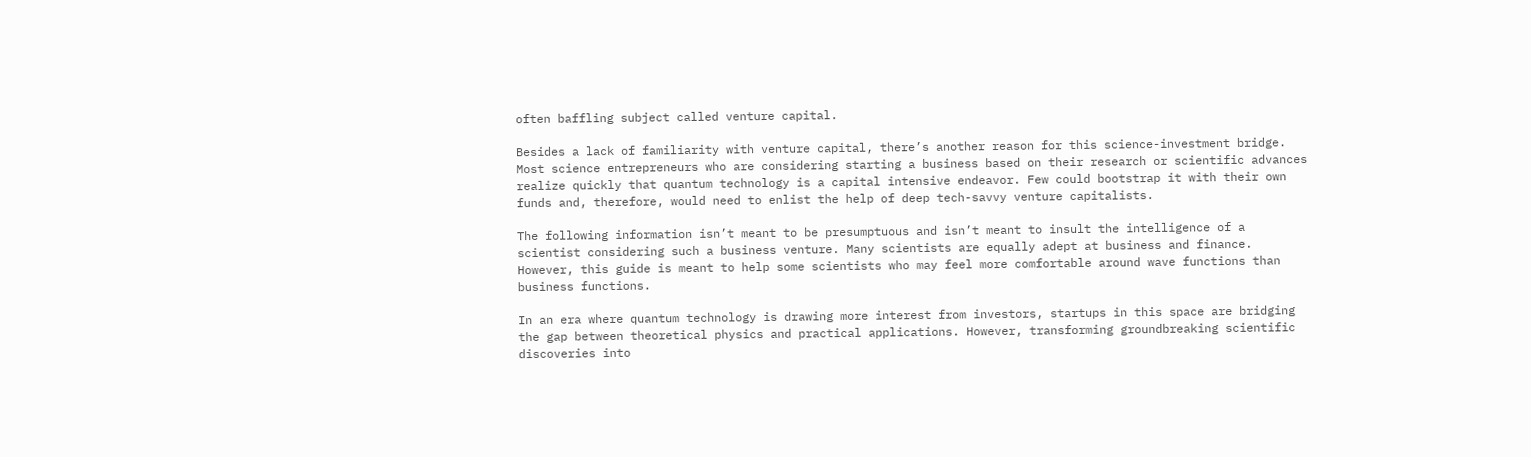often baffling subject called venture capital.

Besides a lack of familiarity with venture capital, there’s another reason for this science-investment bridge. Most science entrepreneurs who are considering starting a business based on their research or scientific advances realize quickly that quantum technology is a capital intensive endeavor. Few could bootstrap it with their own funds and, therefore, would need to enlist the help of deep tech-savvy venture capitalists.

The following information isn’t meant to be presumptuous and isn’t meant to insult the intelligence of a scientist considering such a business venture. Many scientists are equally adept at business and finance. However, this guide is meant to help some scientists who may feel more comfortable around wave functions than business functions.

In an era where quantum technology is drawing more interest from investors, startups in this space are bridging the gap between theoretical physics and practical applications. However, transforming groundbreaking scientific discoveries into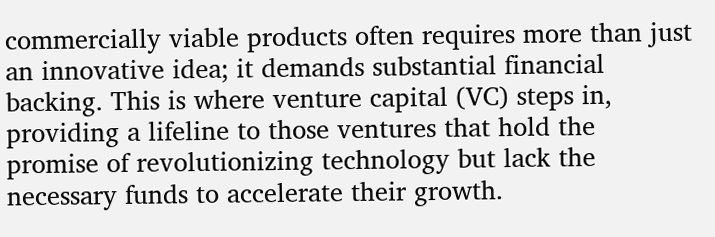commercially viable products often requires more than just an innovative idea; it demands substantial financial backing. This is where venture capital (VC) steps in, providing a lifeline to those ventures that hold the promise of revolutionizing technology but lack the necessary funds to accelerate their growth.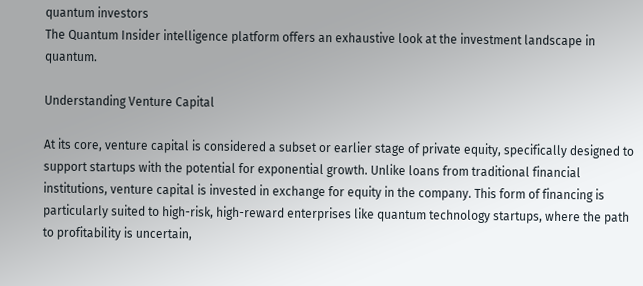quantum investors
The Quantum Insider intelligence platform offers an exhaustive look at the investment landscape in quantum.

Understanding Venture Capital

At its core, venture capital is considered a subset or earlier stage of private equity, specifically designed to support startups with the potential for exponential growth. Unlike loans from traditional financial institutions, venture capital is invested in exchange for equity in the company. This form of financing is particularly suited to high-risk, high-reward enterprises like quantum technology startups, where the path to profitability is uncertain,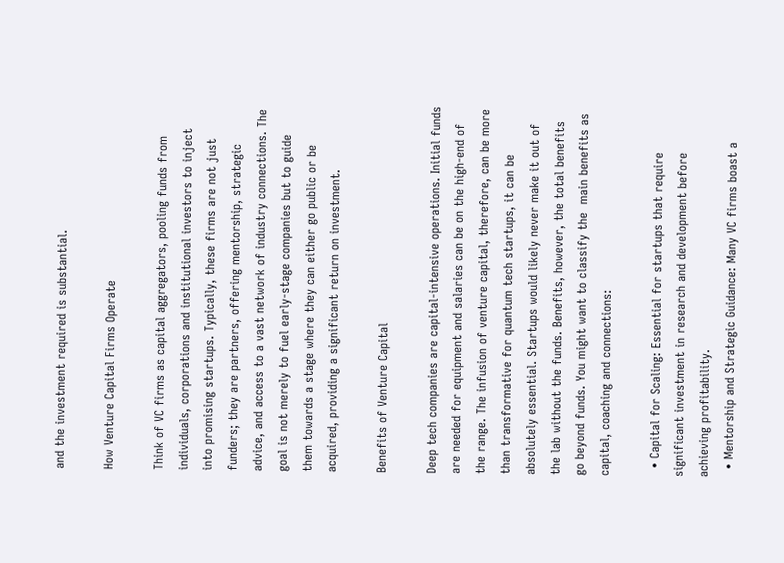and the investment required is substantial.

How Venture Capital Firms Operate

Think of VC firms as capital aggregators, pooling funds from individuals, corporations and institutional investors to inject into promising startups. Typically, these firms are not just funders; they are partners, offering mentorship, strategic advice, and access to a vast network of industry connections. The goal is not merely to fuel early-stage companies but to guide them towards a stage where they can either go public or be acquired, providing a significant return on investment.

Benefits of Venture Capital

Deep tech companies are capital-intensive operations. Initial funds are needed for equipment and salaries can be on the high-end of the range. The infusion of venture capital, therefore, can be more than transformative for quantum tech startups, it can be absolutely essential. Startups would likely never make it out of the lab without the funds. Benefits, however, the total benefits go beyond funds. You might want to classify the  main benefits as capital, coaching and connections:

  • Capital for Scaling: Essential for startups that require significant investment in research and development before achieving profitability.
  • Mentorship and Strategic Guidance: Many VC firms boast a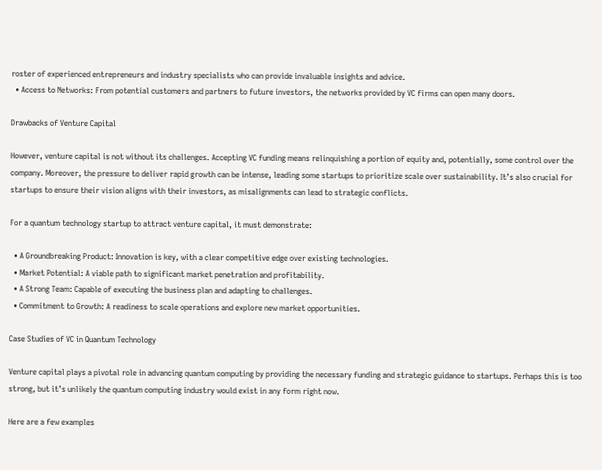roster of experienced entrepreneurs and industry specialists who can provide invaluable insights and advice.
  • Access to Networks: From potential customers and partners to future investors, the networks provided by VC firms can open many doors.

Drawbacks of Venture Capital

However, venture capital is not without its challenges. Accepting VC funding means relinquishing a portion of equity and, potentially, some control over the company. Moreover, the pressure to deliver rapid growth can be intense, leading some startups to prioritize scale over sustainability. It’s also crucial for startups to ensure their vision aligns with their investors, as misalignments can lead to strategic conflicts.

For a quantum technology startup to attract venture capital, it must demonstrate:

  • A Groundbreaking Product: Innovation is key, with a clear competitive edge over existing technologies.
  • Market Potential: A viable path to significant market penetration and profitability.
  • A Strong Team: Capable of executing the business plan and adapting to challenges.
  • Commitment to Growth: A readiness to scale operations and explore new market opportunities.

Case Studies of VC in Quantum Technology

Venture capital plays a pivotal role in advancing quantum computing by providing the necessary funding and strategic guidance to startups. Perhaps this is too strong, but it’s unlikely the quantum computing industry would exist in any form right now.

Here are a few examples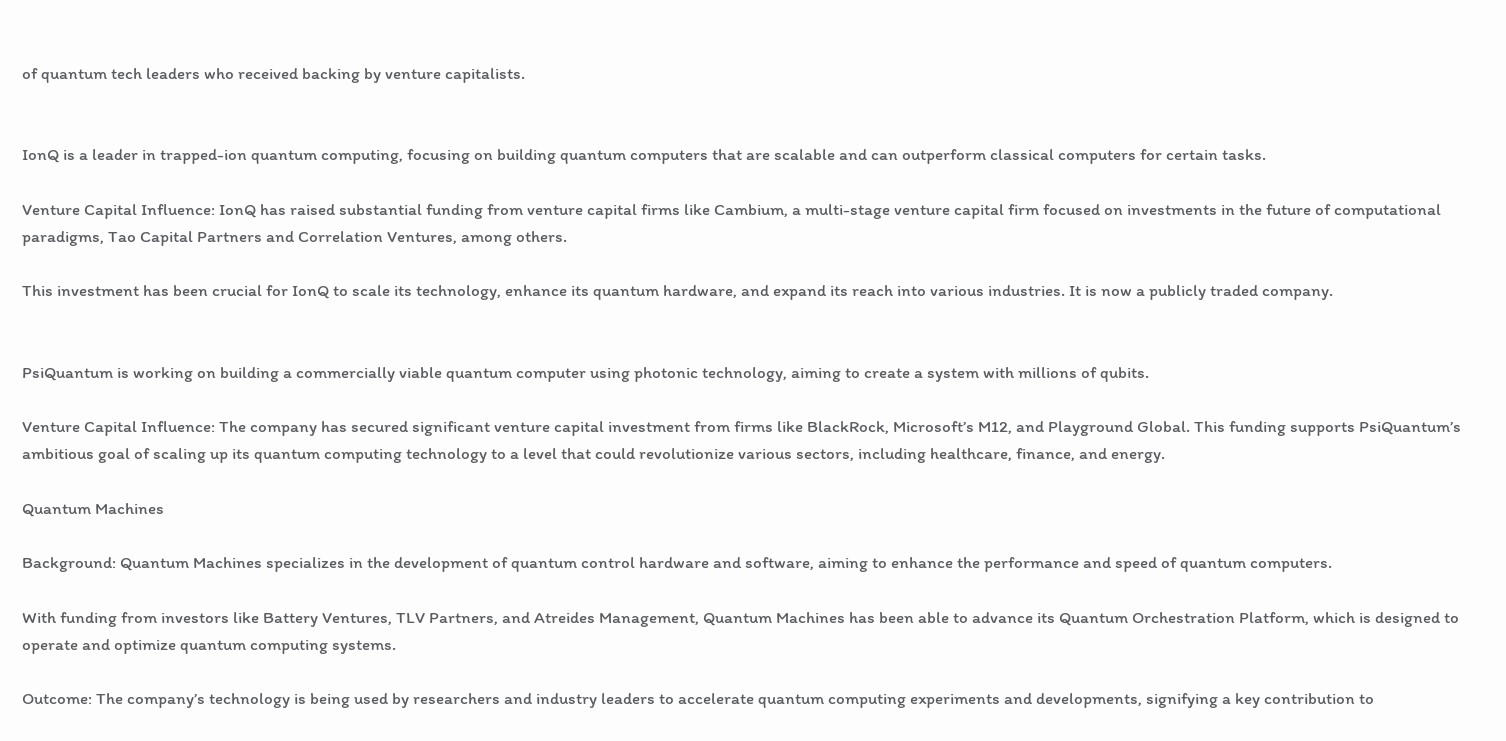of quantum tech leaders who received backing by venture capitalists.


IonQ is a leader in trapped-ion quantum computing, focusing on building quantum computers that are scalable and can outperform classical computers for certain tasks.

Venture Capital Influence: IonQ has raised substantial funding from venture capital firms like Cambium, a multi-stage venture capital firm focused on investments in the future of computational paradigms, Tao Capital Partners and Correlation Ventures, among others.

This investment has been crucial for IonQ to scale its technology, enhance its quantum hardware, and expand its reach into various industries. It is now a publicly traded company.


PsiQuantum is working on building a commercially viable quantum computer using photonic technology, aiming to create a system with millions of qubits.

Venture Capital Influence: The company has secured significant venture capital investment from firms like BlackRock, Microsoft’s M12, and Playground Global. This funding supports PsiQuantum’s ambitious goal of scaling up its quantum computing technology to a level that could revolutionize various sectors, including healthcare, finance, and energy.

Quantum Machines

Background: Quantum Machines specializes in the development of quantum control hardware and software, aiming to enhance the performance and speed of quantum computers.

With funding from investors like Battery Ventures, TLV Partners, and Atreides Management, Quantum Machines has been able to advance its Quantum Orchestration Platform, which is designed to operate and optimize quantum computing systems.

Outcome: The company’s technology is being used by researchers and industry leaders to accelerate quantum computing experiments and developments, signifying a key contribution to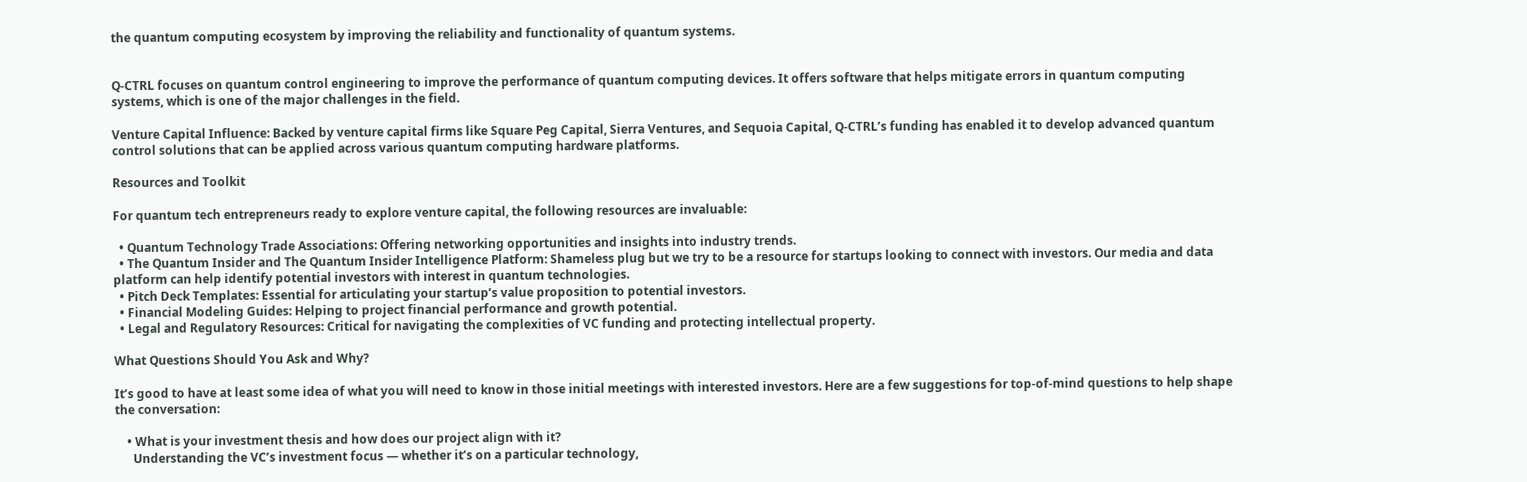the quantum computing ecosystem by improving the reliability and functionality of quantum systems.


Q-CTRL focuses on quantum control engineering to improve the performance of quantum computing devices. It offers software that helps mitigate errors in quantum computing systems, which is one of the major challenges in the field.

Venture Capital Influence: Backed by venture capital firms like Square Peg Capital, Sierra Ventures, and Sequoia Capital, Q-CTRL’s funding has enabled it to develop advanced quantum control solutions that can be applied across various quantum computing hardware platforms.

Resources and Toolkit

For quantum tech entrepreneurs ready to explore venture capital, the following resources are invaluable:

  • Quantum Technology Trade Associations: Offering networking opportunities and insights into industry trends.
  • The Quantum Insider and The Quantum Insider Intelligence Platform: Shameless plug but we try to be a resource for startups looking to connect with investors. Our media and data platform can help identify potential investors with interest in quantum technologies.
  • Pitch Deck Templates: Essential for articulating your startup’s value proposition to potential investors.
  • Financial Modeling Guides: Helping to project financial performance and growth potential.
  • Legal and Regulatory Resources: Critical for navigating the complexities of VC funding and protecting intellectual property.

What Questions Should You Ask and Why?

It’s good to have at least some idea of what you will need to know in those initial meetings with interested investors. Here are a few suggestions for top-of-mind questions to help shape the conversation:

    • What is your investment thesis and how does our project align with it?
      Understanding the VC’s investment focus — whether it’s on a particular technology,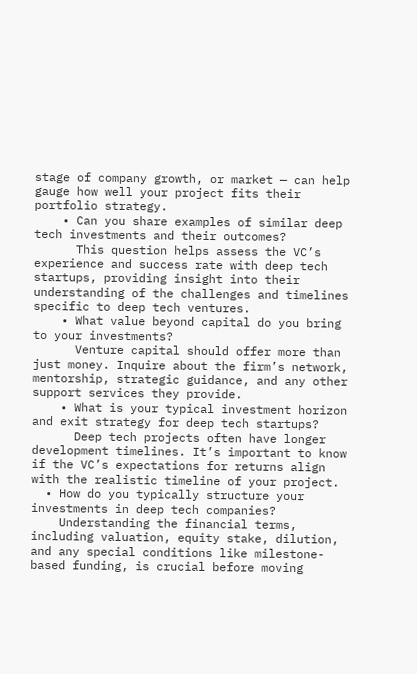stage of company growth, or market — can help gauge how well your project fits their portfolio strategy.
    • Can you share examples of similar deep tech investments and their outcomes?
      This question helps assess the VC’s experience and success rate with deep tech startups, providing insight into their understanding of the challenges and timelines specific to deep tech ventures.
    • What value beyond capital do you bring to your investments?
      Venture capital should offer more than just money. Inquire about the firm’s network, mentorship, strategic guidance, and any other support services they provide.
    • What is your typical investment horizon and exit strategy for deep tech startups?
      Deep tech projects often have longer development timelines. It’s important to know if the VC’s expectations for returns align with the realistic timeline of your project.
  • How do you typically structure your investments in deep tech companies?
    Understanding the financial terms, including valuation, equity stake, dilution, and any special conditions like milestone-based funding, is crucial before moving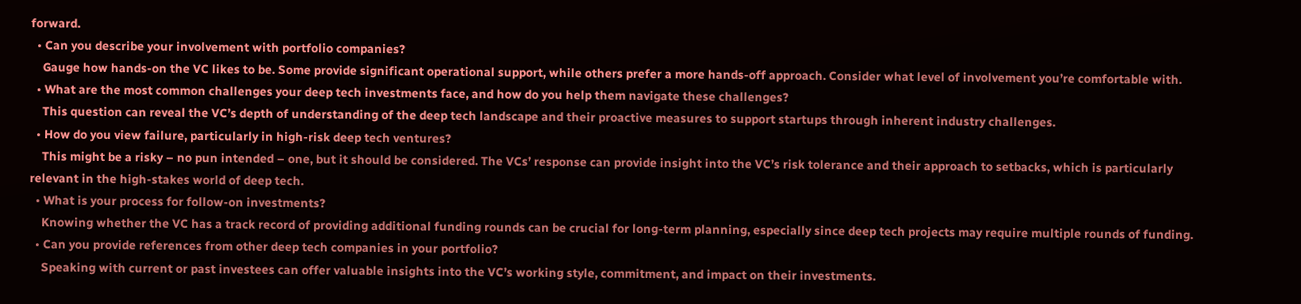forward.
  • Can you describe your involvement with portfolio companies?
    Gauge how hands-on the VC likes to be. Some provide significant operational support, while others prefer a more hands-off approach. Consider what level of involvement you’re comfortable with.
  • What are the most common challenges your deep tech investments face, and how do you help them navigate these challenges?
    This question can reveal the VC’s depth of understanding of the deep tech landscape and their proactive measures to support startups through inherent industry challenges.
  • How do you view failure, particularly in high-risk deep tech ventures?
    This might be a risky – no pun intended – one, but it should be considered. The VCs’ response can provide insight into the VC’s risk tolerance and their approach to setbacks, which is particularly relevant in the high-stakes world of deep tech.
  • What is your process for follow-on investments?
    Knowing whether the VC has a track record of providing additional funding rounds can be crucial for long-term planning, especially since deep tech projects may require multiple rounds of funding.
  • Can you provide references from other deep tech companies in your portfolio?
    Speaking with current or past investees can offer valuable insights into the VC’s working style, commitment, and impact on their investments.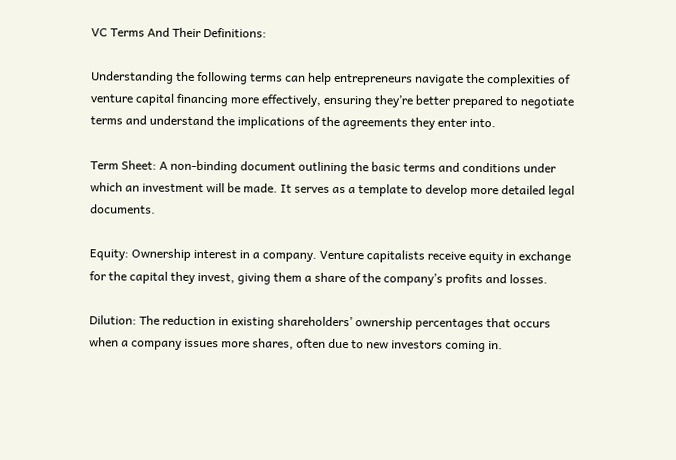VC Terms And Their Definitions:

Understanding the following terms can help entrepreneurs navigate the complexities of venture capital financing more effectively, ensuring they’re better prepared to negotiate terms and understand the implications of the agreements they enter into.

Term Sheet: A non-binding document outlining the basic terms and conditions under which an investment will be made. It serves as a template to develop more detailed legal documents.

Equity: Ownership interest in a company. Venture capitalists receive equity in exchange for the capital they invest, giving them a share of the company’s profits and losses.

Dilution: The reduction in existing shareholders’ ownership percentages that occurs when a company issues more shares, often due to new investors coming in.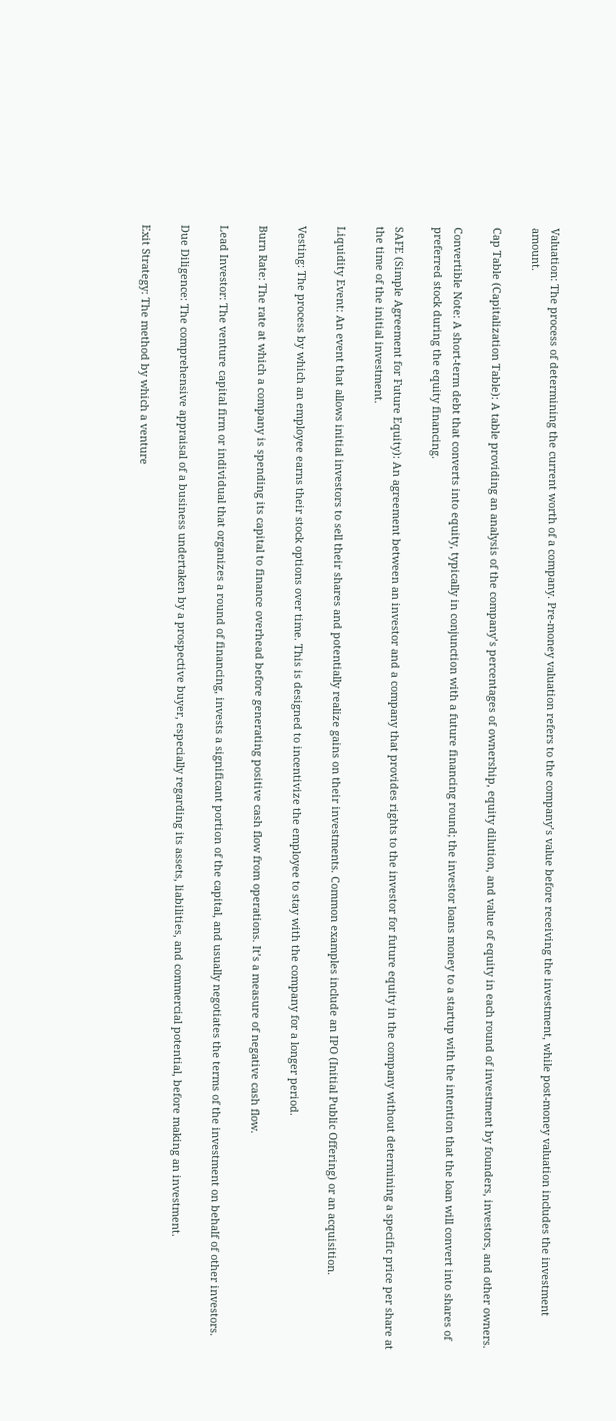Valuation: The process of determining the current worth of a company. Pre-money valuation refers to the company’s value before receiving the investment, while post-money valuation includes the investment amount.

Cap Table (Capitalization Table): A table providing an analysis of the company’s percentages of ownership, equity dilution, and value of equity in each round of investment by founders, investors, and other owners.

Convertible Note: A short-term debt that converts into equity, typically in conjunction with a future financing round; the investor loans money to a startup with the intention that the loan will convert into shares of preferred stock during the equity financing.

SAFE (Simple Agreement for Future Equity): An agreement between an investor and a company that provides rights to the investor for future equity in the company without determining a specific price per share at the time of the initial investment.

Liquidity Event: An event that allows initial investors to sell their shares and potentially realize gains on their investments. Common examples include an IPO (Initial Public Offering) or an acquisition.

Vesting: The process by which an employee earns their stock options over time. This is designed to incentivize the employee to stay with the company for a longer period.

Burn Rate: The rate at which a company is spending its capital to finance overhead before generating positive cash flow from operations. It’s a measure of negative cash flow.

Lead Investor: The venture capital firm or individual that organizes a round of financing, invests a significant portion of the capital, and usually negotiates the terms of the investment on behalf of other investors.

Due Diligence: The comprehensive appraisal of a business undertaken by a prospective buyer, especially regarding its assets, liabilities, and commercial potential, before making an investment.

Exit Strategy: The method by which a venture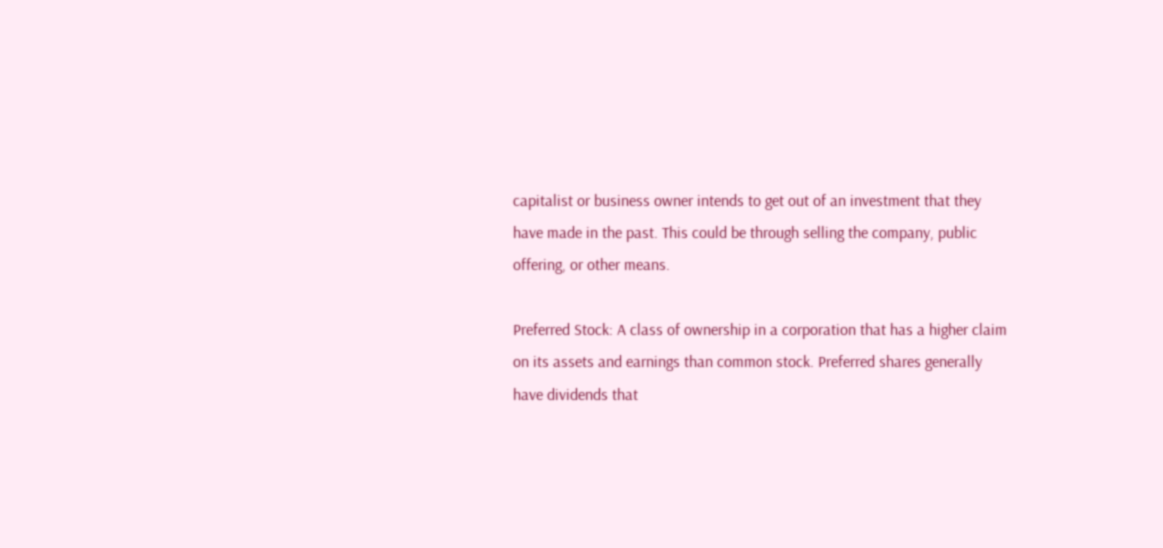capitalist or business owner intends to get out of an investment that they have made in the past. This could be through selling the company, public offering, or other means.

Preferred Stock: A class of ownership in a corporation that has a higher claim on its assets and earnings than common stock. Preferred shares generally have dividends that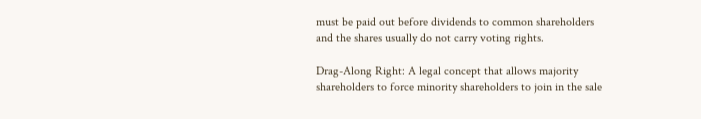must be paid out before dividends to common shareholders and the shares usually do not carry voting rights.

Drag-Along Right: A legal concept that allows majority shareholders to force minority shareholders to join in the sale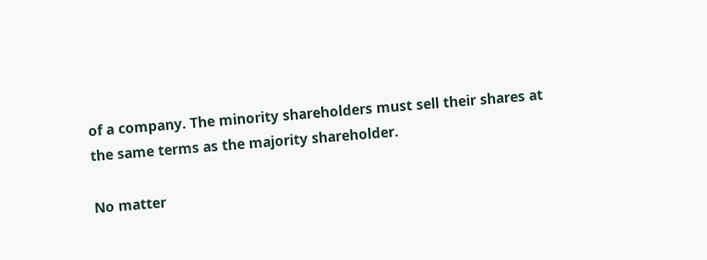of a company. The minority shareholders must sell their shares at the same terms as the majority shareholder.

No matter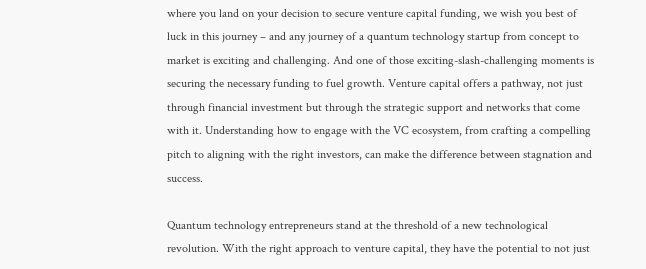where you land on your decision to secure venture capital funding, we wish you best of luck in this journey – and any journey of a quantum technology startup from concept to market is exciting and challenging. And one of those exciting-slash-challenging moments is securing the necessary funding to fuel growth. Venture capital offers a pathway, not just through financial investment but through the strategic support and networks that come with it. Understanding how to engage with the VC ecosystem, from crafting a compelling pitch to aligning with the right investors, can make the difference between stagnation and success.

Quantum technology entrepreneurs stand at the threshold of a new technological revolution. With the right approach to venture capital, they have the potential to not just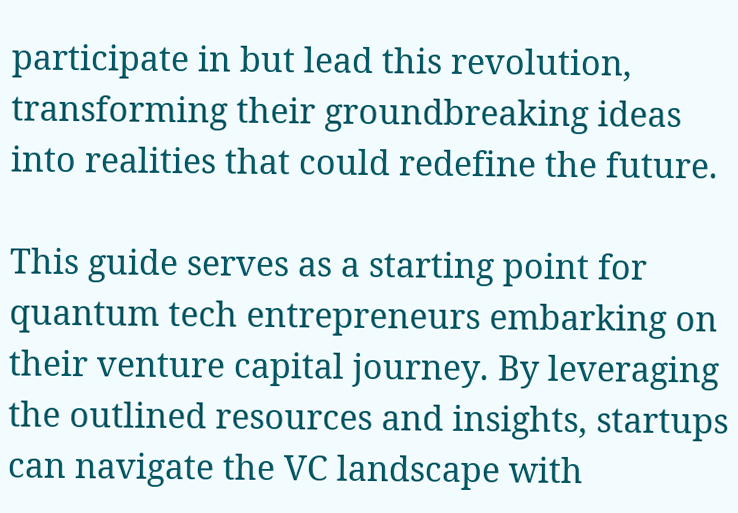participate in but lead this revolution, transforming their groundbreaking ideas into realities that could redefine the future.

This guide serves as a starting point for quantum tech entrepreneurs embarking on their venture capital journey. By leveraging the outlined resources and insights, startups can navigate the VC landscape with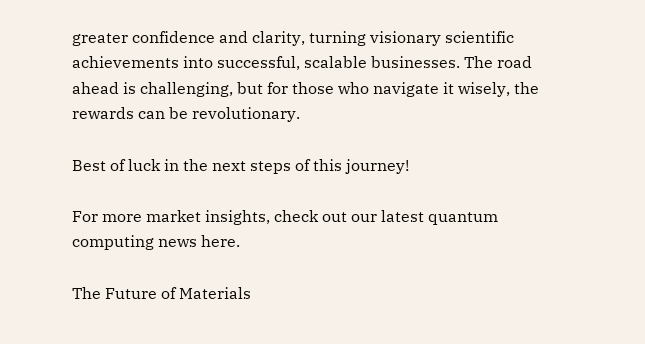greater confidence and clarity, turning visionary scientific achievements into successful, scalable businesses. The road ahead is challenging, but for those who navigate it wisely, the rewards can be revolutionary.

Best of luck in the next steps of this journey!

For more market insights, check out our latest quantum computing news here.

The Future of Materials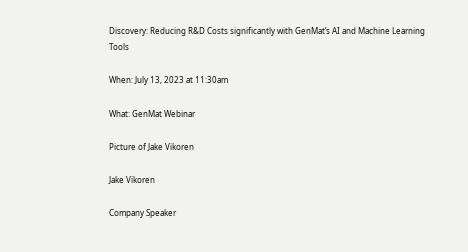Discovery: Reducing R&D Costs significantly with GenMat’s AI and Machine Learning Tools

When: July 13, 2023 at 11:30am

What: GenMat Webinar

Picture of Jake Vikoren

Jake Vikoren

Company Speaker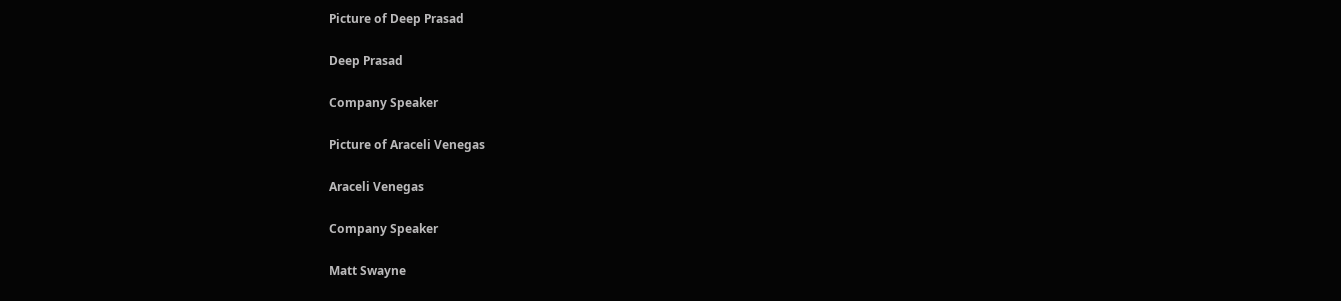Picture of Deep Prasad

Deep Prasad

Company Speaker

Picture of Araceli Venegas

Araceli Venegas

Company Speaker

Matt Swayne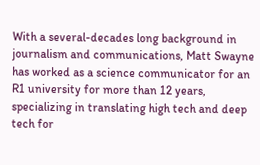With a several-decades long background in journalism and communications, Matt Swayne has worked as a science communicator for an R1 university for more than 12 years, specializing in translating high tech and deep tech for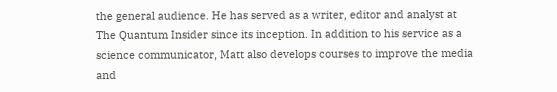the general audience. He has served as a writer, editor and analyst at The Quantum Insider since its inception. In addition to his service as a science communicator, Matt also develops courses to improve the media and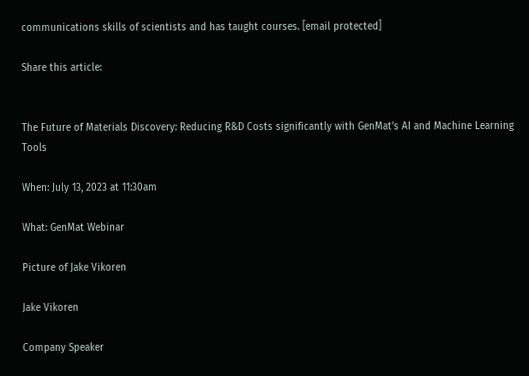communications skills of scientists and has taught courses. [email protected]

Share this article:


The Future of Materials Discovery: Reducing R&D Costs significantly with GenMat’s AI and Machine Learning Tools

When: July 13, 2023 at 11:30am

What: GenMat Webinar

Picture of Jake Vikoren

Jake Vikoren

Company Speaker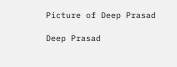Picture of Deep Prasad

Deep Prasad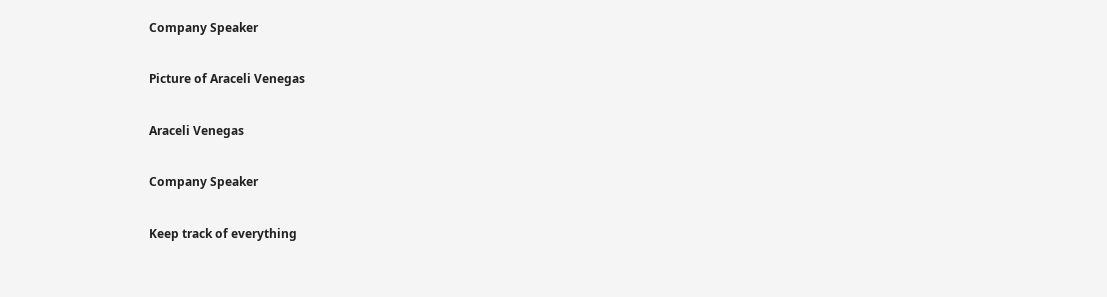Company Speaker

Picture of Araceli Venegas

Araceli Venegas

Company Speaker

Keep track of everything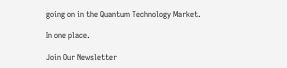going on in the Quantum Technology Market.

In one place.

Join Our Newsletter